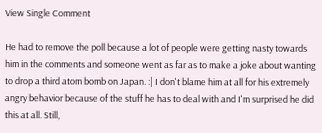View Single Comment

He had to remove the poll because a lot of people were getting nasty towards him in the comments and someone went as far as to make a joke about wanting to drop a third atom bomb on Japan. :| I don't blame him at all for his extremely angry behavior because of the stuff he has to deal with and I'm surprised he did this at all. Still,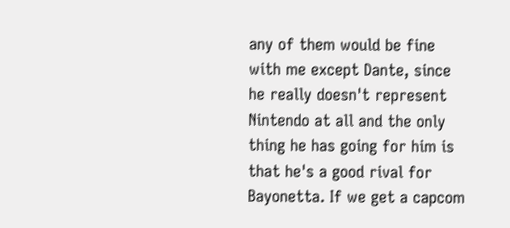any of them would be fine with me except Dante, since he really doesn't represent Nintendo at all and the only thing he has going for him is that he's a good rival for Bayonetta. If we get a capcom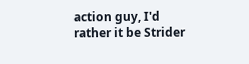action guy, I'd rather it be Strider